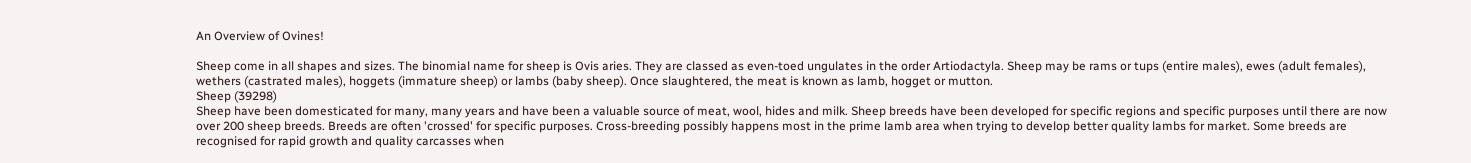An Overview of Ovines!

Sheep come in all shapes and sizes. The binomial name for sheep is Ovis aries. They are classed as even-toed ungulates in the order Artiodactyla. Sheep may be rams or tups (entire males), ewes (adult females), wethers (castrated males), hoggets (immature sheep) or lambs (baby sheep). Once slaughtered, the meat is known as lamb, hogget or mutton.
Sheep (39298)
Sheep have been domesticated for many, many years and have been a valuable source of meat, wool, hides and milk. Sheep breeds have been developed for specific regions and specific purposes until there are now over 200 sheep breeds. Breeds are often 'crossed' for specific purposes. Cross-breeding possibly happens most in the prime lamb area when trying to develop better quality lambs for market. Some breeds are recognised for rapid growth and quality carcasses when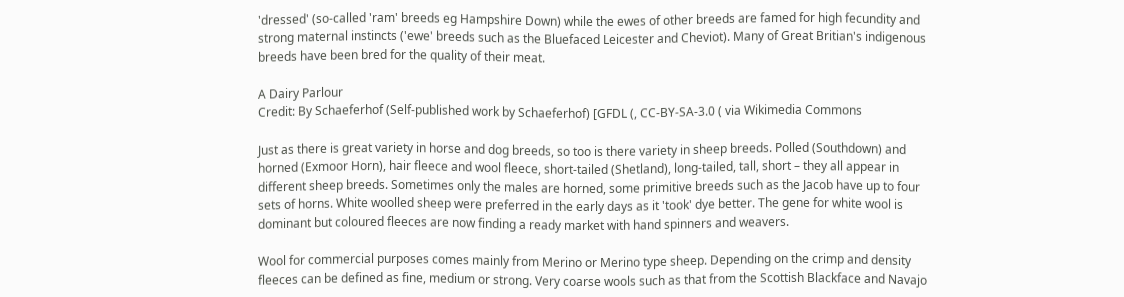'dressed' (so-called 'ram' breeds eg Hampshire Down) while the ewes of other breeds are famed for high fecundity and strong maternal instincts ('ewe' breeds such as the Bluefaced Leicester and Cheviot). Many of Great Britian's indigenous breeds have been bred for the quality of their meat.

A Dairy Parlour
Credit: By Schaeferhof (Self-published work by Schaeferhof) [GFDL (, CC-BY-SA-3.0 ( via Wikimedia Commons

Just as there is great variety in horse and dog breeds, so too is there variety in sheep breeds. Polled (Southdown) and horned (Exmoor Horn), hair fleece and wool fleece, short-tailed (Shetland), long-tailed, tall, short – they all appear in different sheep breeds. Sometimes only the males are horned, some primitive breeds such as the Jacob have up to four sets of horns. White woolled sheep were preferred in the early days as it 'took' dye better. The gene for white wool is dominant but coloured fleeces are now finding a ready market with hand spinners and weavers.

Wool for commercial purposes comes mainly from Merino or Merino type sheep. Depending on the crimp and density fleeces can be defined as fine, medium or strong. Very coarse wools such as that from the Scottish Blackface and Navajo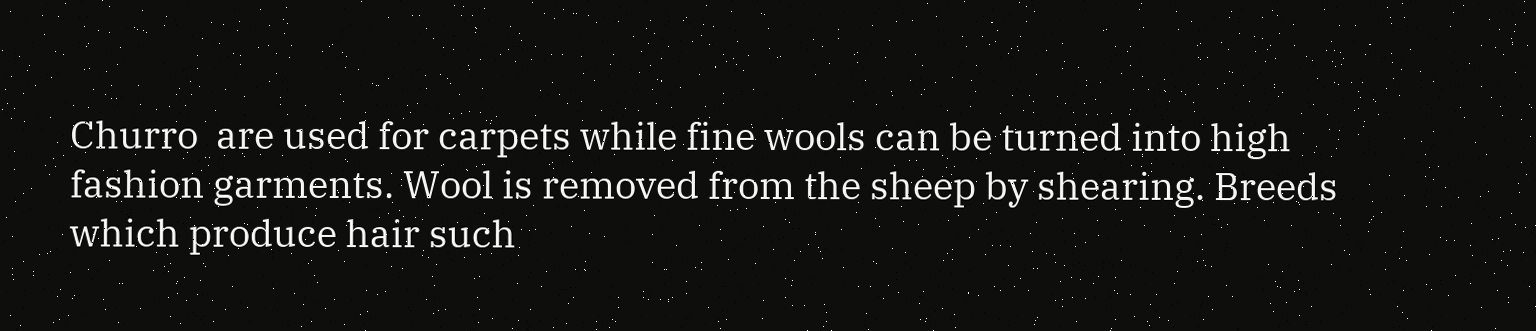Churro  are used for carpets while fine wools can be turned into high fashion garments. Wool is removed from the sheep by shearing. Breeds which produce hair such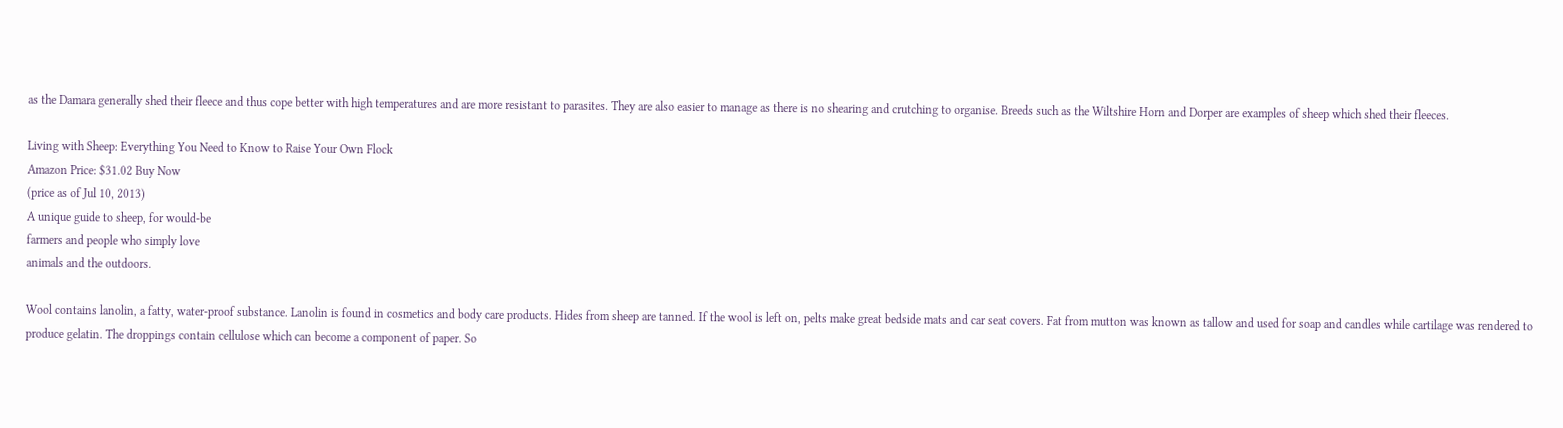as the Damara generally shed their fleece and thus cope better with high temperatures and are more resistant to parasites. They are also easier to manage as there is no shearing and crutching to organise. Breeds such as the Wiltshire Horn and Dorper are examples of sheep which shed their fleeces.

Living with Sheep: Everything You Need to Know to Raise Your Own Flock
Amazon Price: $31.02 Buy Now
(price as of Jul 10, 2013)
A unique guide to sheep, for would-be
farmers and people who simply love
animals and the outdoors.

Wool contains lanolin, a fatty, water-proof substance. Lanolin is found in cosmetics and body care products. Hides from sheep are tanned. If the wool is left on, pelts make great bedside mats and car seat covers. Fat from mutton was known as tallow and used for soap and candles while cartilage was rendered to produce gelatin. The droppings contain cellulose which can become a component of paper. So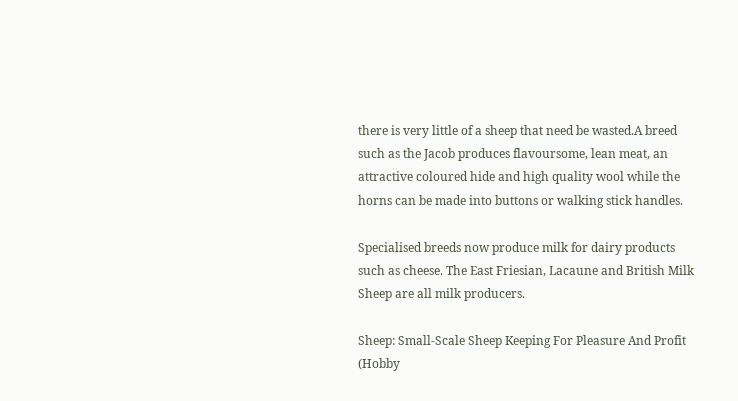there is very little of a sheep that need be wasted.A breed such as the Jacob produces flavoursome, lean meat, an attractive coloured hide and high quality wool while the horns can be made into buttons or walking stick handles.

Specialised breeds now produce milk for dairy products such as cheese. The East Friesian, Lacaune and British Milk Sheep are all milk producers.

Sheep: Small-Scale Sheep Keeping For Pleasure And Profit (Hobby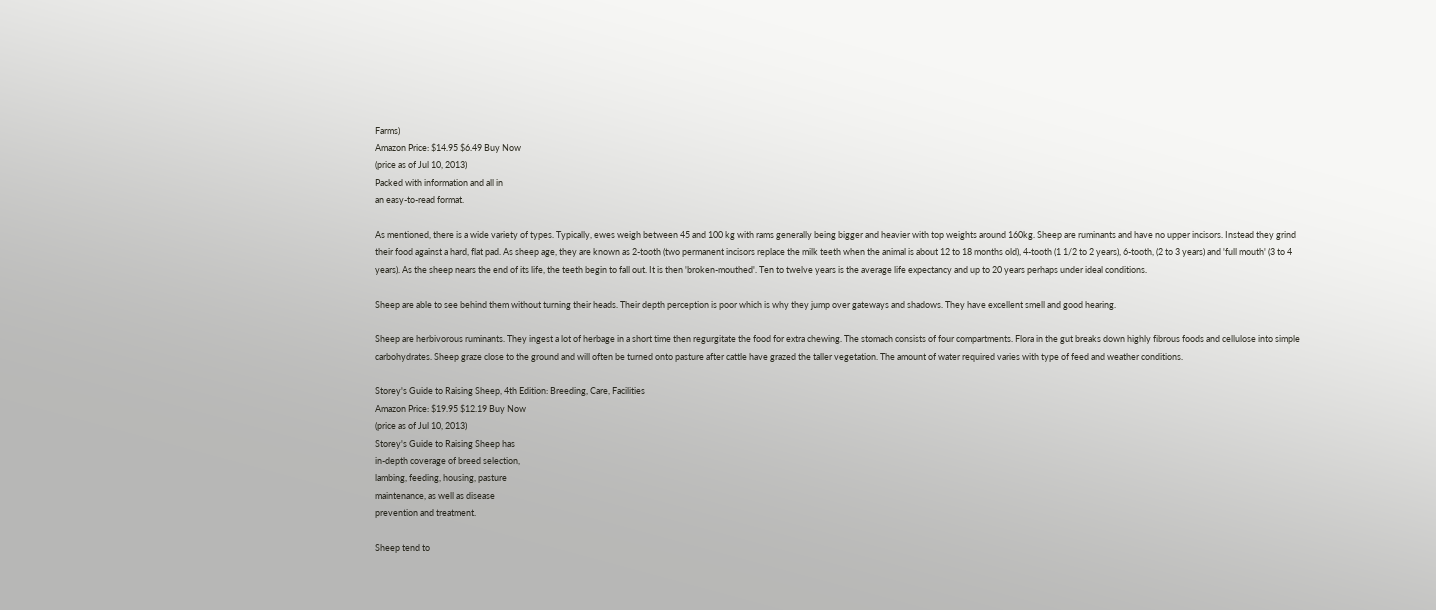Farms)
Amazon Price: $14.95 $6.49 Buy Now
(price as of Jul 10, 2013)
Packed with information and all in
an easy-to-read format.

As mentioned, there is a wide variety of types. Typically, ewes weigh between 45 and 100 kg with rams generally being bigger and heavier with top weights around 160kg. Sheep are ruminants and have no upper incisors. Instead they grind their food against a hard, flat pad. As sheep age, they are known as 2-tooth (two permanent incisors replace the milk teeth when the animal is about 12 to 18 months old), 4-tooth (1 1/2 to 2 years), 6-tooth, (2 to 3 years) and 'full mouth' (3 to 4 years). As the sheep nears the end of its life, the teeth begin to fall out. It is then 'broken-mouthed'. Ten to twelve years is the average life expectancy and up to 20 years perhaps under ideal conditions.

Sheep are able to see behind them without turning their heads. Their depth perception is poor which is why they jump over gateways and shadows. They have excellent smell and good hearing.

Sheep are herbivorous ruminants. They ingest a lot of herbage in a short time then regurgitate the food for extra chewing. The stomach consists of four compartments. Flora in the gut breaks down highly fibrous foods and cellulose into simple carbohydrates. Sheep graze close to the ground and will often be turned onto pasture after cattle have grazed the taller vegetation. The amount of water required varies with type of feed and weather conditions.

Storey's Guide to Raising Sheep, 4th Edition: Breeding, Care, Facilities
Amazon Price: $19.95 $12.19 Buy Now
(price as of Jul 10, 2013)
Storey's Guide to Raising Sheep has
in-depth coverage of breed selection,
lambing, feeding, housing, pasture
maintenance, as well as disease
prevention and treatment.

Sheep tend to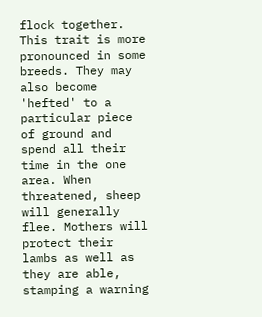flock together. This trait is more pronounced in some breeds. They may also become 'hefted' to a particular piece of ground and spend all their time in the one area. When threatened, sheep will generally flee. Mothers will protect their lambs as well as they are able, stamping a warning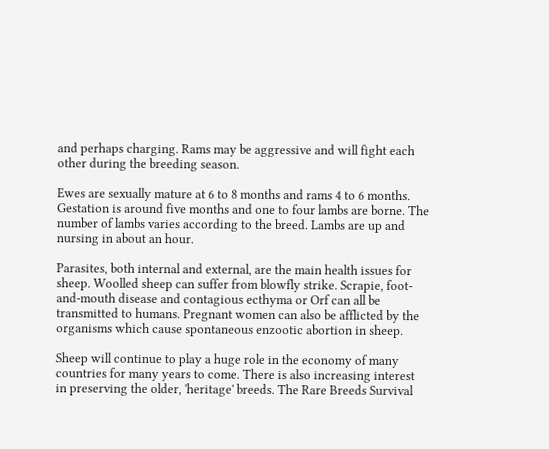and perhaps charging. Rams may be aggressive and will fight each other during the breeding season.

Ewes are sexually mature at 6 to 8 months and rams 4 to 6 months. Gestation is around five months and one to four lambs are borne. The number of lambs varies according to the breed. Lambs are up and nursing in about an hour.

Parasites, both internal and external, are the main health issues for sheep. Woolled sheep can suffer from blowfly strike. Scrapie, foot-and-mouth disease and contagious ecthyma or Orf can all be transmitted to humans. Pregnant women can also be afflicted by the organisms which cause spontaneous enzootic abortion in sheep.

Sheep will continue to play a huge role in the economy of many countries for many years to come. There is also increasing interest in preserving the older, 'heritage' breeds. The Rare Breeds Survival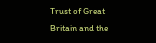Trust of Great Britain and the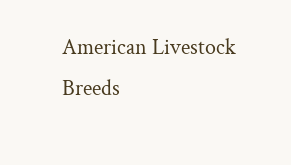American Livestock Breeds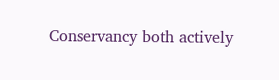Conservancy both actively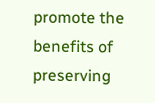promote the benefits of preserving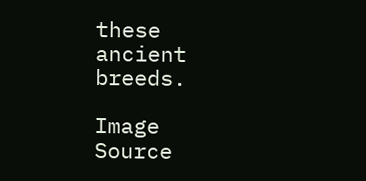these ancient breeds.

Image Source